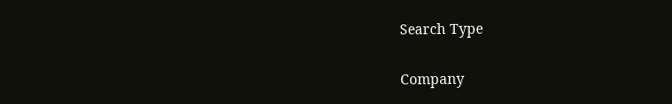Search Type

Company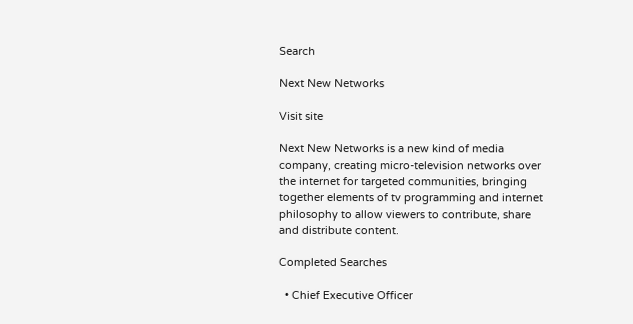Search

Next New Networks

Visit site

Next New Networks is a new kind of media company, creating micro-television networks over the internet for targeted communities, bringing together elements of tv programming and internet philosophy to allow viewers to contribute, share and distribute content.

Completed Searches

  • Chief Executive Officer